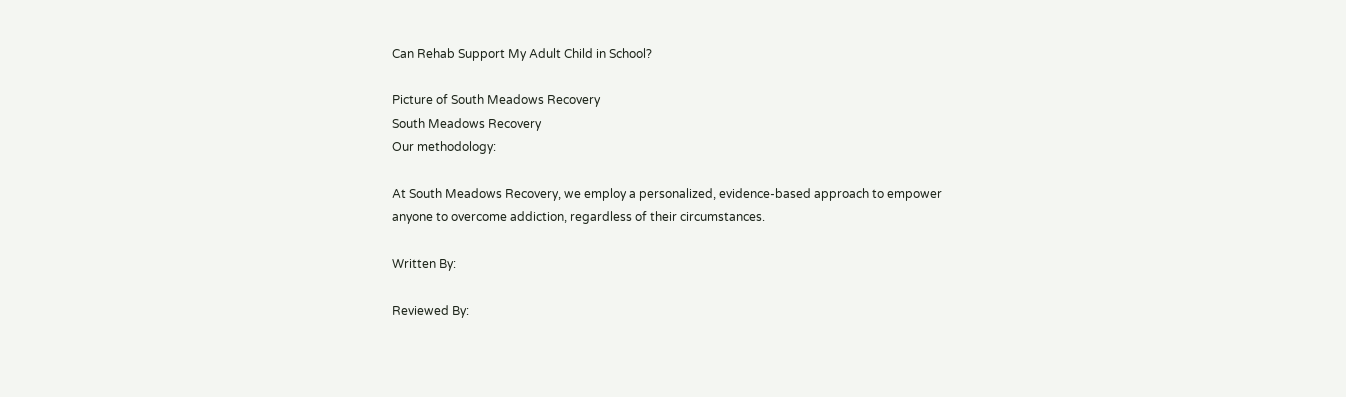Can Rehab Support My Adult Child in School?

Picture of South Meadows Recovery
South Meadows Recovery
Our methodology:

At South Meadows Recovery, we employ a personalized, evidence-based approach to empower anyone to overcome addiction, regardless of their circumstances.

Written By:

Reviewed By: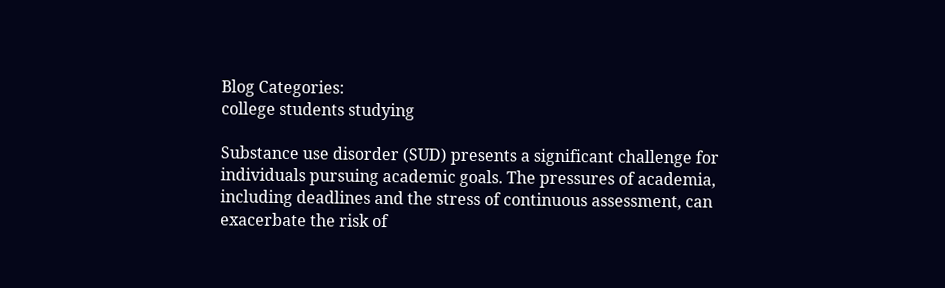Blog Categories:
college students studying

Substance use disorder (SUD) presents a significant challenge for individuals pursuing academic goals. The pressures of academia, including deadlines and the stress of continuous assessment, can exacerbate the risk of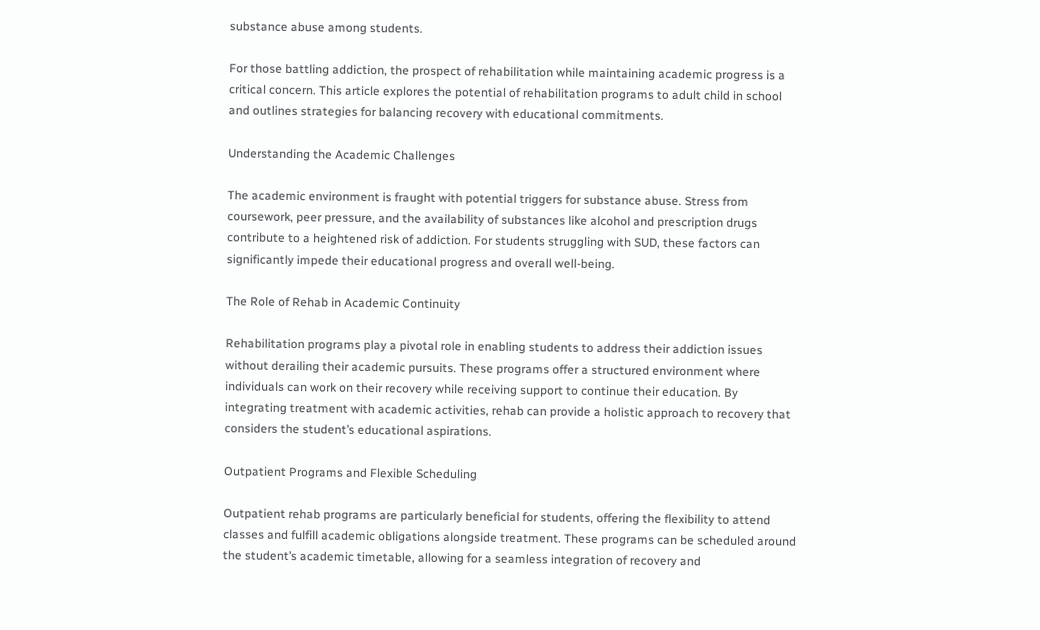substance abuse among students.

For those battling addiction, the prospect of rehabilitation while maintaining academic progress is a critical concern. This article explores the potential of rehabilitation programs to adult child in school and outlines strategies for balancing recovery with educational commitments.

Understanding the Academic Challenges

The academic environment is fraught with potential triggers for substance abuse. Stress from coursework, peer pressure, and the availability of substances like alcohol and prescription drugs contribute to a heightened risk of addiction. For students struggling with SUD, these factors can significantly impede their educational progress and overall well-being.

The Role of Rehab in Academic Continuity

Rehabilitation programs play a pivotal role in enabling students to address their addiction issues without derailing their academic pursuits. These programs offer a structured environment where individuals can work on their recovery while receiving support to continue their education. By integrating treatment with academic activities, rehab can provide a holistic approach to recovery that considers the student’s educational aspirations.

Outpatient Programs and Flexible Scheduling

Outpatient rehab programs are particularly beneficial for students, offering the flexibility to attend classes and fulfill academic obligations alongside treatment. These programs can be scheduled around the student’s academic timetable, allowing for a seamless integration of recovery and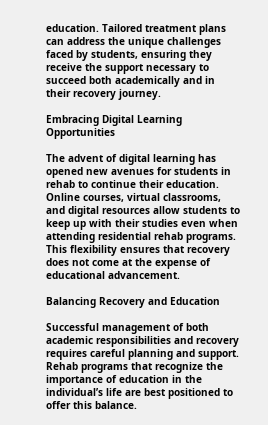education. Tailored treatment plans can address the unique challenges faced by students, ensuring they receive the support necessary to succeed both academically and in their recovery journey.

Embracing Digital Learning Opportunities

The advent of digital learning has opened new avenues for students in rehab to continue their education. Online courses, virtual classrooms, and digital resources allow students to keep up with their studies even when attending residential rehab programs. This flexibility ensures that recovery does not come at the expense of educational advancement.

Balancing Recovery and Education

Successful management of both academic responsibilities and recovery requires careful planning and support. Rehab programs that recognize the importance of education in the individual’s life are best positioned to offer this balance.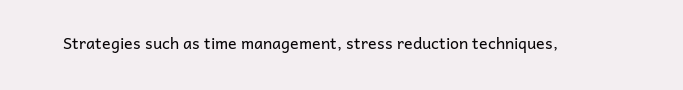Strategies such as time management, stress reduction techniques,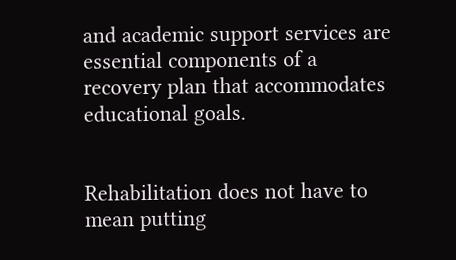and academic support services are essential components of a recovery plan that accommodates educational goals.


Rehabilitation does not have to mean putting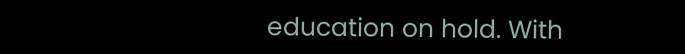education on hold. With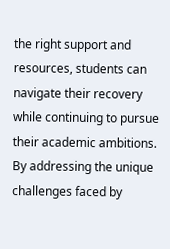the right support and resources, students can navigate their recovery while continuing to pursue their academic ambitions. By addressing the unique challenges faced by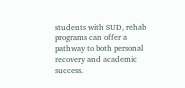students with SUD, rehab programs can offer a pathway to both personal recovery and academic success.